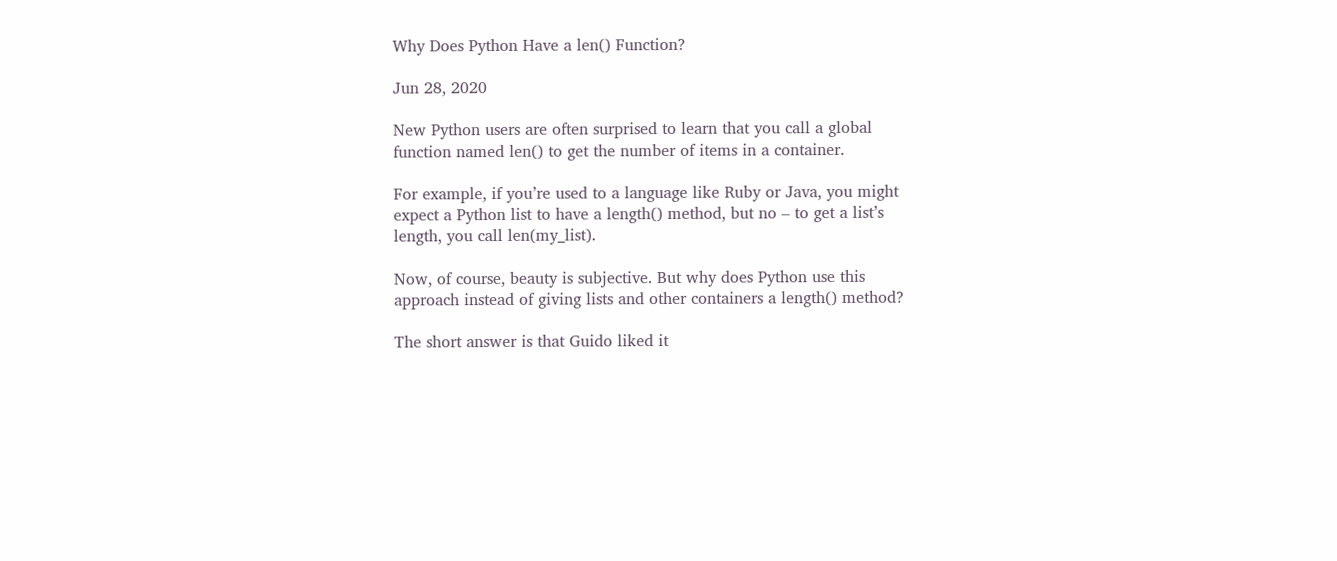Why Does Python Have a len() Function?

Jun 28, 2020

New Python users are often surprised to learn that you call a global function named len() to get the number of items in a container.

For example, if you’re used to a language like Ruby or Java, you might expect a Python list to have a length() method, but no – to get a list’s length, you call len(my_list).

Now, of course, beauty is subjective. But why does Python use this approach instead of giving lists and other containers a length() method?

The short answer is that Guido liked it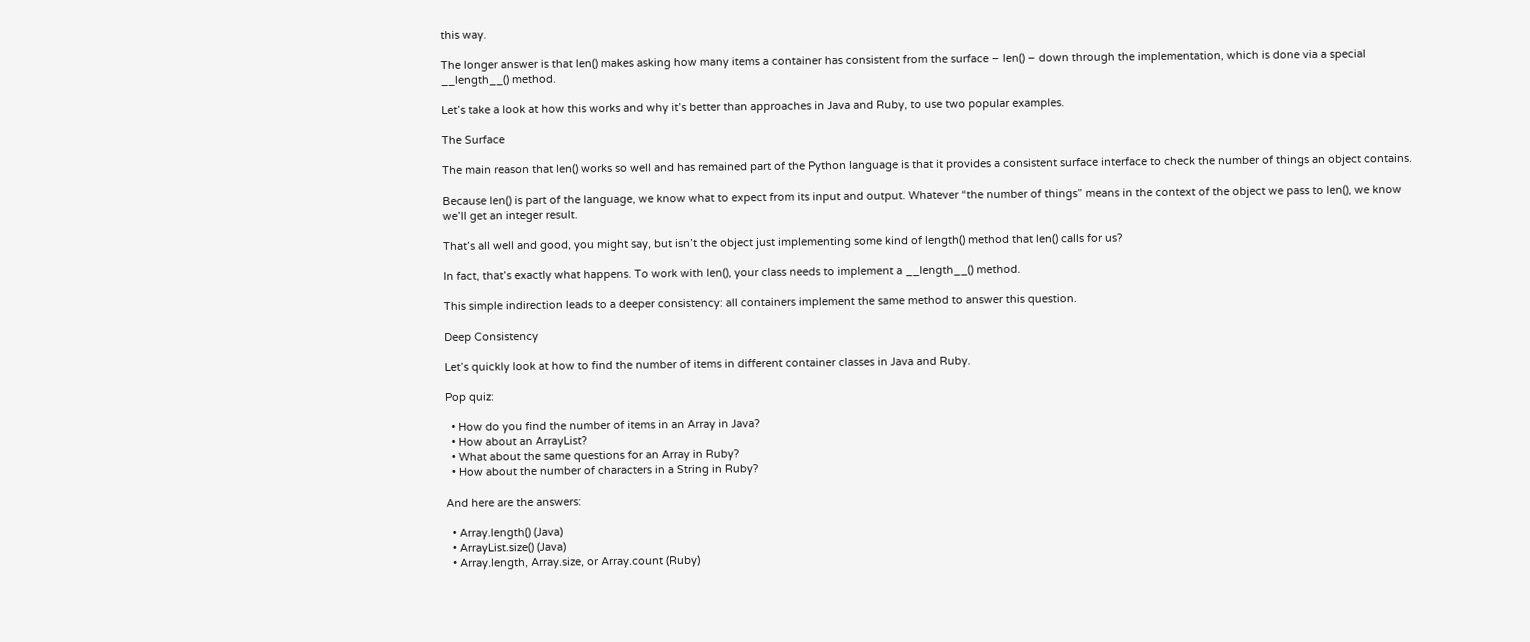this way.

The longer answer is that len() makes asking how many items a container has consistent from the surface – len() – down through the implementation, which is done via a special __length__() method.

Let’s take a look at how this works and why it’s better than approaches in Java and Ruby, to use two popular examples.

The Surface

The main reason that len() works so well and has remained part of the Python language is that it provides a consistent surface interface to check the number of things an object contains.

Because len() is part of the language, we know what to expect from its input and output. Whatever “the number of things” means in the context of the object we pass to len(), we know we’ll get an integer result.

That’s all well and good, you might say, but isn’t the object just implementing some kind of length() method that len() calls for us?

In fact, that’s exactly what happens. To work with len(), your class needs to implement a __length__() method.

This simple indirection leads to a deeper consistency: all containers implement the same method to answer this question.

Deep Consistency

Let’s quickly look at how to find the number of items in different container classes in Java and Ruby.

Pop quiz:

  • How do you find the number of items in an Array in Java?
  • How about an ArrayList?
  • What about the same questions for an Array in Ruby?
  • How about the number of characters in a String in Ruby?

And here are the answers:

  • Array.length() (Java)
  • ArrayList.size() (Java)
  • Array.length, Array.size, or Array.count (Ruby)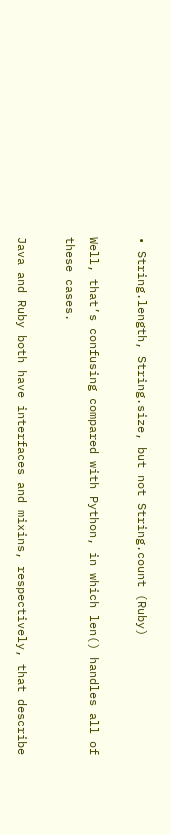• String.length, String.size, but not String.count (Ruby)

Well, that’s confusing compared with Python, in which len() handles all of these cases.

Java and Ruby both have interfaces and mixins, respectively, that describe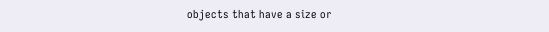objects that have a size or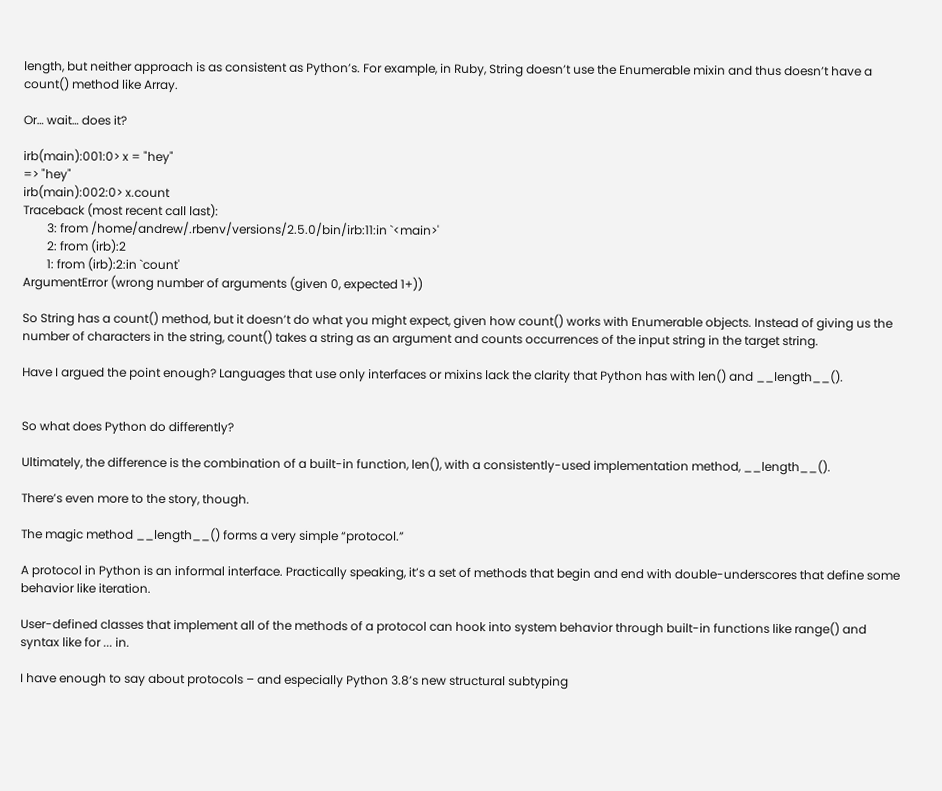length, but neither approach is as consistent as Python’s. For example, in Ruby, String doesn’t use the Enumerable mixin and thus doesn’t have a count() method like Array.

Or… wait… does it?

irb(main):001:0> x = "hey"
=> "hey"
irb(main):002:0> x.count
Traceback (most recent call last):
        3: from /home/andrew/.rbenv/versions/2.5.0/bin/irb:11:in `<main>'
        2: from (irb):2
        1: from (irb):2:in `count'
ArgumentError (wrong number of arguments (given 0, expected 1+))

So String has a count() method, but it doesn’t do what you might expect, given how count() works with Enumerable objects. Instead of giving us the number of characters in the string, count() takes a string as an argument and counts occurrences of the input string in the target string.

Have I argued the point enough? Languages that use only interfaces or mixins lack the clarity that Python has with len() and __length__().


So what does Python do differently?

Ultimately, the difference is the combination of a built-in function, len(), with a consistently-used implementation method, __length__().

There’s even more to the story, though.

The magic method __length__() forms a very simple “protocol.”

A protocol in Python is an informal interface. Practically speaking, it’s a set of methods that begin and end with double-underscores that define some behavior like iteration.

User-defined classes that implement all of the methods of a protocol can hook into system behavior through built-in functions like range() and syntax like for ... in.

I have enough to say about protocols – and especially Python 3.8’s new structural subtyping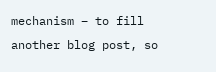mechanism – to fill another blog post, so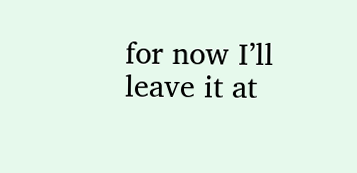for now I’ll leave it at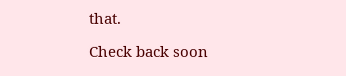that.

Check back soon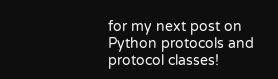for my next post on Python protocols and protocol classes!